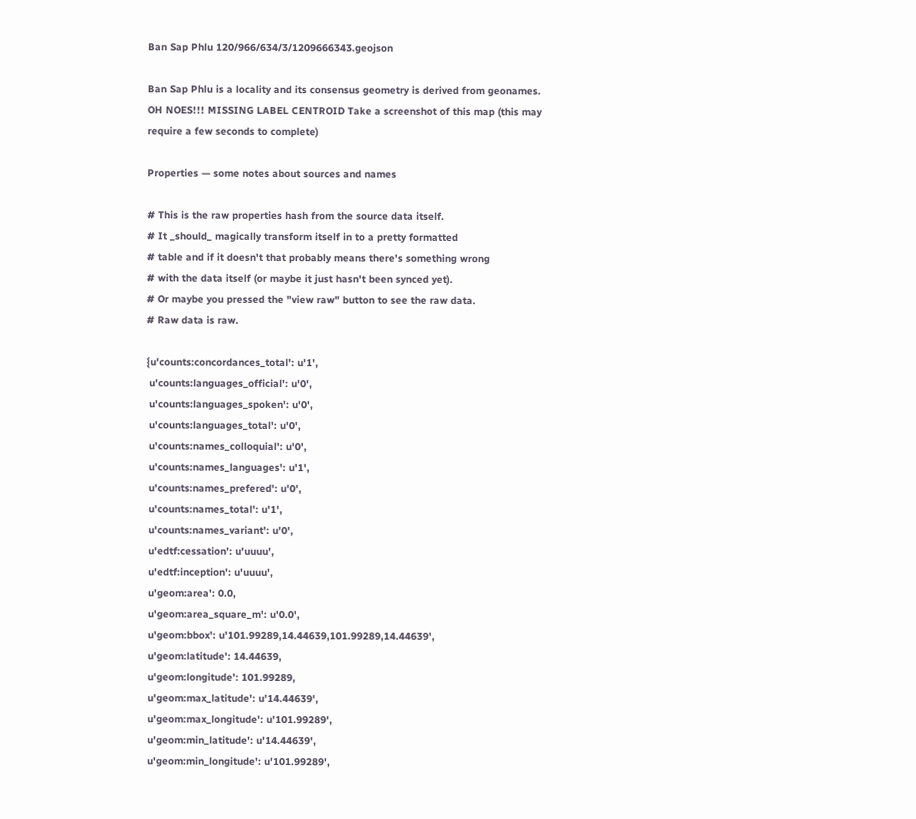Ban Sap Phlu 120/966/634/3/1209666343.geojson

Ban Sap Phlu is a locality and its consensus geometry is derived from geonames. OH NOES!!! MISSING LABEL CENTROID Take a screenshot of this map (this may require a few seconds to complete)

Properties — some notes about sources and names

# This is the raw properties hash from the source data itself.
# It _should_ magically transform itself in to a pretty formatted
# table and if it doesn't that probably means there's something wrong
# with the data itself (or maybe it just hasn't been synced yet).
# Or maybe you pressed the "view raw" button to see the raw data.
# Raw data is raw.

{u'counts:concordances_total': u'1',
 u'counts:languages_official': u'0',
 u'counts:languages_spoken': u'0',
 u'counts:languages_total': u'0',
 u'counts:names_colloquial': u'0',
 u'counts:names_languages': u'1',
 u'counts:names_prefered': u'0',
 u'counts:names_total': u'1',
 u'counts:names_variant': u'0',
 u'edtf:cessation': u'uuuu',
 u'edtf:inception': u'uuuu',
 u'geom:area': 0.0,
 u'geom:area_square_m': u'0.0',
 u'geom:bbox': u'101.99289,14.44639,101.99289,14.44639',
 u'geom:latitude': 14.44639,
 u'geom:longitude': 101.99289,
 u'geom:max_latitude': u'14.44639',
 u'geom:max_longitude': u'101.99289',
 u'geom:min_latitude': u'14.44639',
 u'geom:min_longitude': u'101.99289',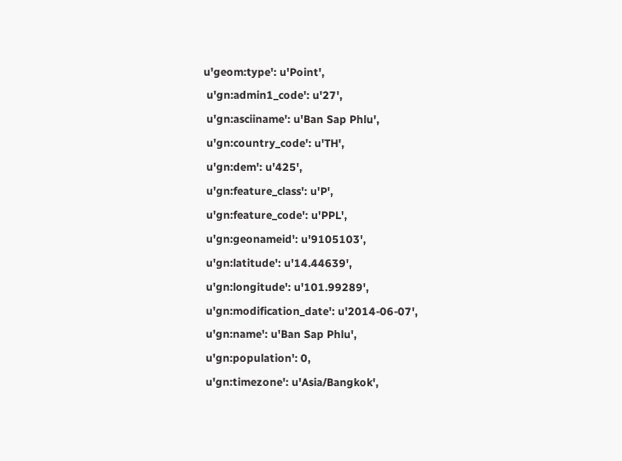u'geom:type': u'Point',
 u'gn:admin1_code': u'27',
 u'gn:asciiname': u'Ban Sap Phlu',
 u'gn:country_code': u'TH',
 u'gn:dem': u'425',
 u'gn:feature_class': u'P',
 u'gn:feature_code': u'PPL',
 u'gn:geonameid': u'9105103',
 u'gn:latitude': u'14.44639',
 u'gn:longitude': u'101.99289',
 u'gn:modification_date': u'2014-06-07',
 u'gn:name': u'Ban Sap Phlu',
 u'gn:population': 0,
 u'gn:timezone': u'Asia/Bangkok',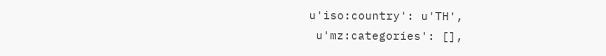u'iso:country': u'TH',
 u'mz:categories': [],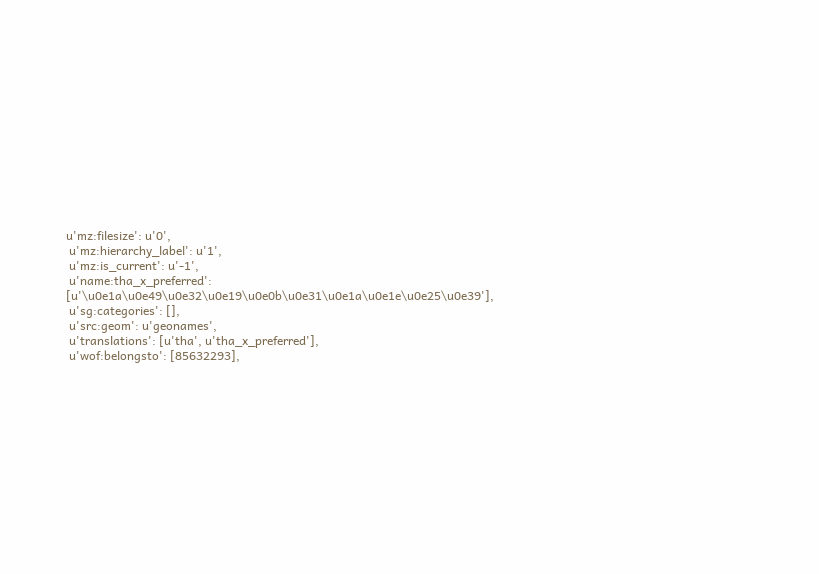u'mz:filesize': u'0',
 u'mz:hierarchy_label': u'1',
 u'mz:is_current': u'-1',
 u'name:tha_x_preferred': [u'\u0e1a\u0e49\u0e32\u0e19\u0e0b\u0e31\u0e1a\u0e1e\u0e25\u0e39'],
 u'sg:categories': [],
 u'src:geom': u'geonames',
 u'translations': [u'tha', u'tha_x_preferred'],
 u'wof:belongsto': [85632293],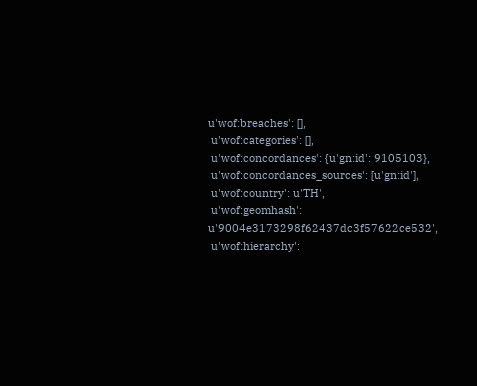u'wof:breaches': [],
 u'wof:categories': [],
 u'wof:concordances': {u'gn:id': 9105103},
 u'wof:concordances_sources': [u'gn:id'],
 u'wof:country': u'TH',
 u'wof:geomhash': u'9004e3173298f62437dc3f57622ce532',
 u'wof:hierarchy':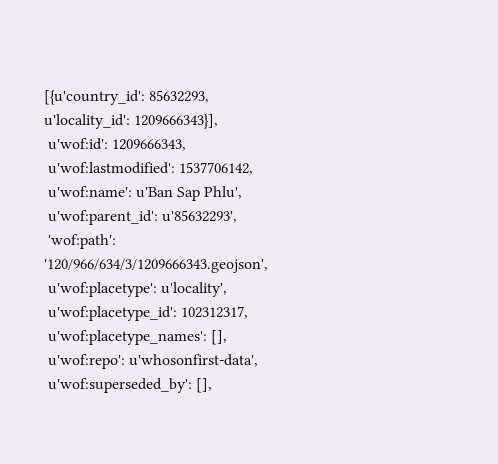[{u'country_id': 85632293, u'locality_id': 1209666343}],
 u'wof:id': 1209666343,
 u'wof:lastmodified': 1537706142,
 u'wof:name': u'Ban Sap Phlu',
 u'wof:parent_id': u'85632293',
 'wof:path': '120/966/634/3/1209666343.geojson',
 u'wof:placetype': u'locality',
 u'wof:placetype_id': 102312317,
 u'wof:placetype_names': [],
 u'wof:repo': u'whosonfirst-data',
 u'wof:superseded_by': [],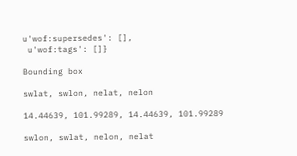u'wof:supersedes': [],
 u'wof:tags': []}

Bounding box

swlat, swlon, nelat, nelon

14.44639, 101.99289, 14.44639, 101.99289

swlon, swlat, nelon, nelat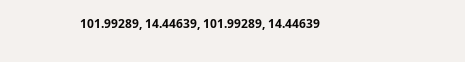101.99289, 14.44639, 101.99289, 14.44639